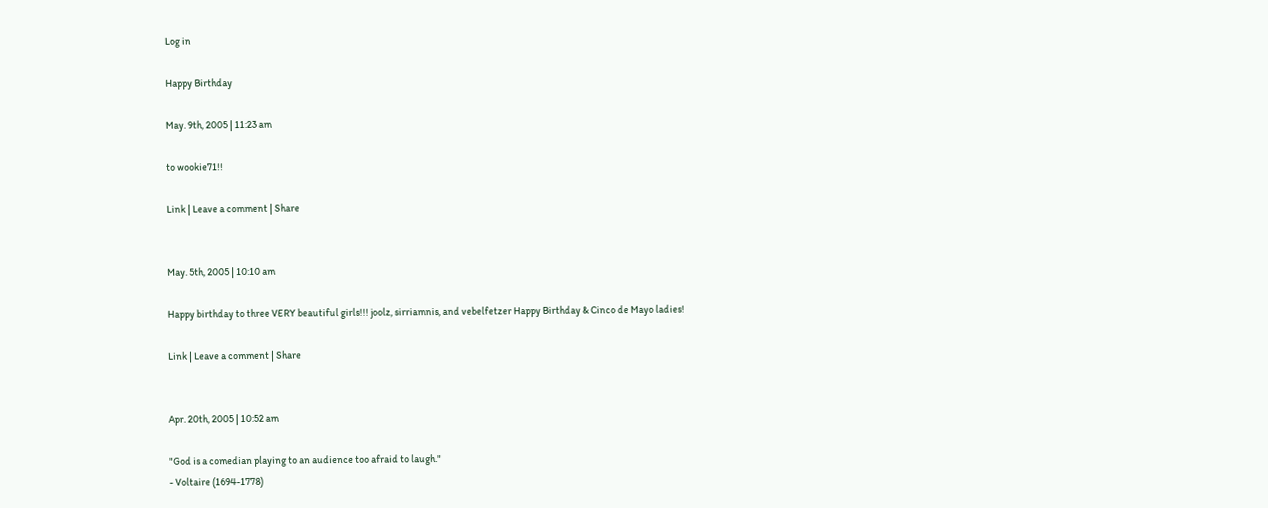Log in

Happy Birthday

May. 9th, 2005 | 11:23 am

to wookie71!!

Link | Leave a comment | Share


May. 5th, 2005 | 10:10 am

Happy birthday to three VERY beautiful girls!!! joolz, sirriamnis, and vebelfetzer Happy Birthday & Cinco de Mayo ladies!

Link | Leave a comment | Share


Apr. 20th, 2005 | 10:52 am

"God is a comedian playing to an audience too afraid to laugh."
- Voltaire (1694-1778)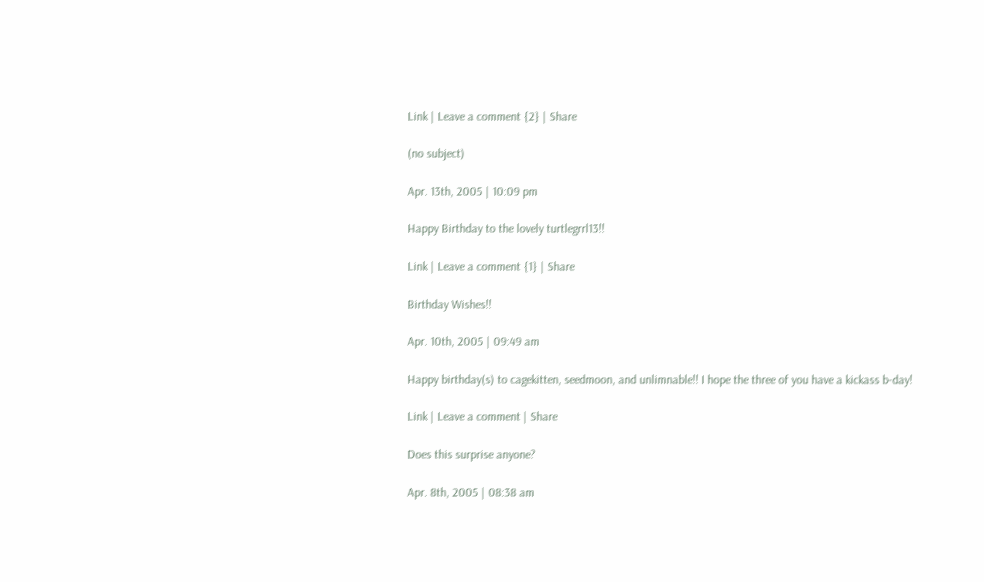Link | Leave a comment {2} | Share

(no subject)

Apr. 13th, 2005 | 10:09 pm

Happy Birthday to the lovely turtlegrrl13!!

Link | Leave a comment {1} | Share

Birthday Wishes!!

Apr. 10th, 2005 | 09:49 am

Happy birthday(s) to cagekitten, seedmoon, and unlimnable!! I hope the three of you have a kickass b-day!

Link | Leave a comment | Share

Does this surprise anyone?

Apr. 8th, 2005 | 08:38 am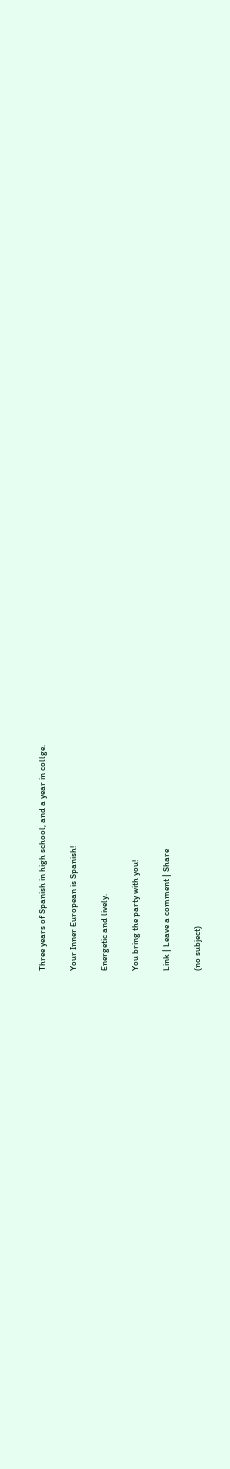Three years of Spanish in high school, and a year in collge.

Your Inner European is Spanish!

Energetic and lively.

You bring the party with you!

Link | Leave a comment | Share

(no subject)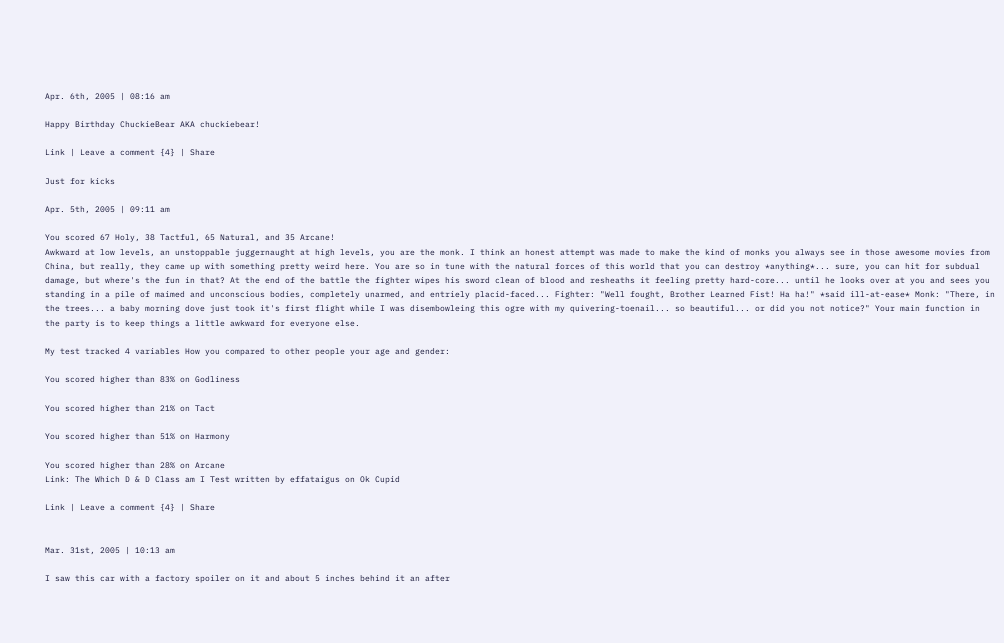Apr. 6th, 2005 | 08:16 am

Happy Birthday ChuckieBear AKA chuckiebear!

Link | Leave a comment {4} | Share

Just for kicks

Apr. 5th, 2005 | 09:11 am

You scored 67 Holy, 38 Tactful, 65 Natural, and 35 Arcane!
Awkward at low levels, an unstoppable juggernaught at high levels, you are the monk. I think an honest attempt was made to make the kind of monks you always see in those awesome movies from China, but really, they came up with something pretty weird here. You are so in tune with the natural forces of this world that you can destroy *anything*... sure, you can hit for subdual damage, but where's the fun in that? At the end of the battle the fighter wipes his sword clean of blood and resheaths it feeling pretty hard-core... until he looks over at you and sees you standing in a pile of maimed and unconscious bodies, completely unarmed, and entriely placid-faced... Fighter: "Well fought, Brother Learned Fist! Ha ha!" *said ill-at-ease* Monk: "There, in the trees... a baby morning dove just took it's first flight while I was disembowleing this ogre with my quivering-toenail... so beautiful... or did you not notice?" Your main function in the party is to keep things a little awkward for everyone else.

My test tracked 4 variables How you compared to other people your age and gender:

You scored higher than 83% on Godliness

You scored higher than 21% on Tact

You scored higher than 51% on Harmony

You scored higher than 28% on Arcane
Link: The Which D & D Class am I Test written by effataigus on Ok Cupid

Link | Leave a comment {4} | Share


Mar. 31st, 2005 | 10:13 am

I saw this car with a factory spoiler on it and about 5 inches behind it an after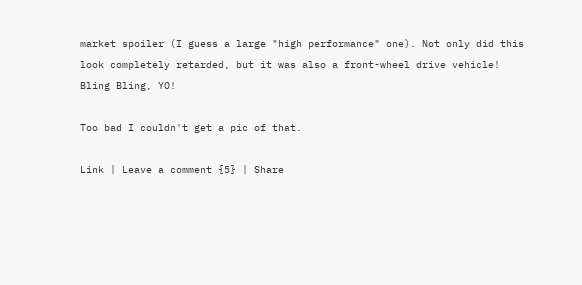market spoiler (I guess a large "high performance" one). Not only did this look completely retarded, but it was also a front-wheel drive vehicle! Bling Bling, YO!

Too bad I couldn't get a pic of that.

Link | Leave a comment {5} | Share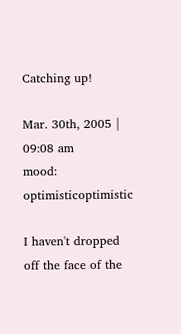Catching up!

Mar. 30th, 2005 | 09:08 am
mood: optimisticoptimistic

I haven't dropped off the face of the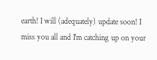earth! I will (adequately) update soon! I miss you all and I'm catching up on your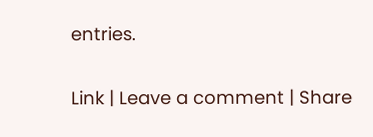entries.

Link | Leave a comment | Share